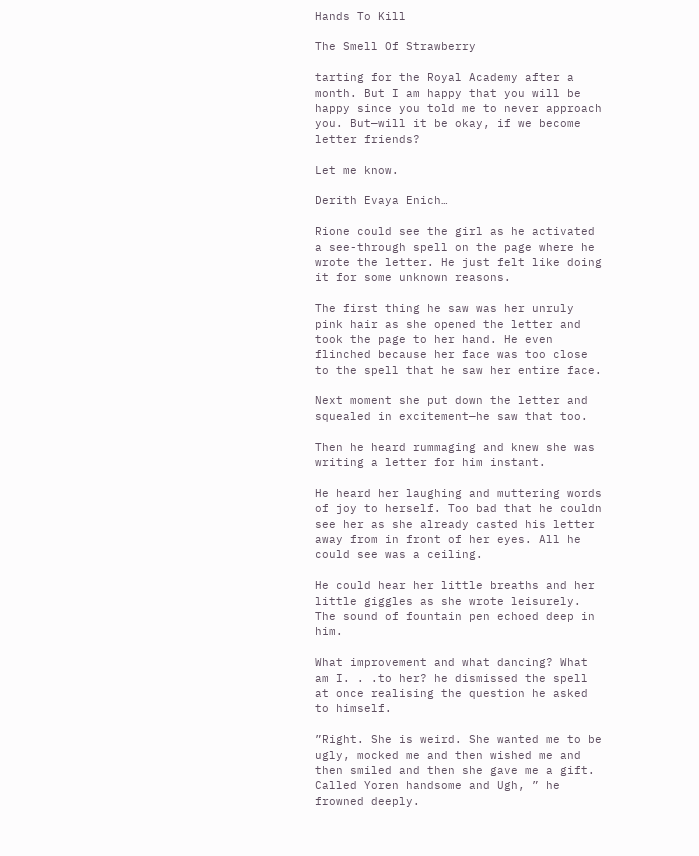Hands To Kill

The Smell Of Strawberry

tarting for the Royal Academy after a month. But I am happy that you will be happy since you told me to never approach you. But—will it be okay, if we become letter friends?

Let me know.

Derith Evaya Enich…

Rione could see the girl as he activated a see-through spell on the page where he wrote the letter. He just felt like doing it for some unknown reasons.

The first thing he saw was her unruly pink hair as she opened the letter and took the page to her hand. He even flinched because her face was too close to the spell that he saw her entire face.

Next moment she put down the letter and squealed in excitement—he saw that too.

Then he heard rummaging and knew she was writing a letter for him instant.

He heard her laughing and muttering words of joy to herself. Too bad that he couldn see her as she already casted his letter away from in front of her eyes. All he could see was a ceiling.

He could hear her little breaths and her little giggles as she wrote leisurely. The sound of fountain pen echoed deep in him.

What improvement and what dancing? What am I. . .to her? he dismissed the spell at once realising the question he asked to himself.

”Right. She is weird. She wanted me to be ugly, mocked me and then wished me and then smiled and then she gave me a gift. Called Yoren handsome and Ugh, ” he frowned deeply.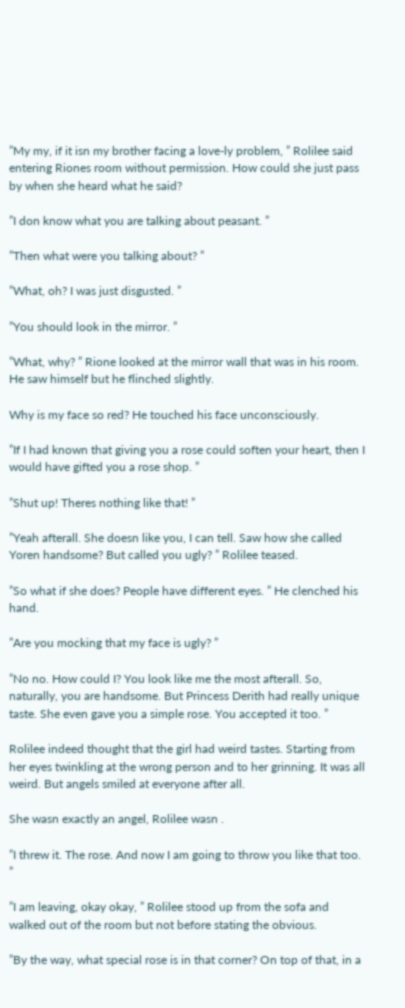”My my, if it isn my brother facing a love-ly problem, ” Rolilee said entering Riones room without permission. How could she just pass by when she heard what he said?

”I don know what you are talking about peasant. ”

”Then what were you talking about? ”

”What, oh? I was just disgusted. ”

”You should look in the mirror. ”

”What, why? ” Rione looked at the mirror wall that was in his room. He saw himself but he flinched slightly.

Why is my face so red? He touched his face unconsciously.

”If I had known that giving you a rose could soften your heart, then I would have gifted you a rose shop. ”

”Shut up! Theres nothing like that! ”

”Yeah afterall. She doesn like you, I can tell. Saw how she called Yoren handsome? But called you ugly? ” Rolilee teased.

”So what if she does? People have different eyes. ” He clenched his hand.

”Are you mocking that my face is ugly? ”

”No no. How could I? You look like me the most afterall. So, naturally, you are handsome. But Princess Derith had really unique taste. She even gave you a simple rose. You accepted it too. ”

Rolilee indeed thought that the girl had weird tastes. Starting from her eyes twinkling at the wrong person and to her grinning. It was all weird. But angels smiled at everyone after all.

She wasn exactly an angel, Rolilee wasn .

”I threw it. The rose. And now I am going to throw you like that too. ”

”I am leaving, okay okay, ” Rolilee stood up from the sofa and walked out of the room but not before stating the obvious.

”By the way, what special rose is in that corner? On top of that, in a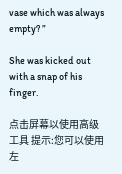vase which was always empty? ”

She was kicked out with a snap of his finger.

点击屏幕以使用高级工具 提示:您可以使用左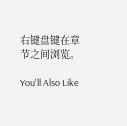右键盘键在章节之间浏览。

You'll Also Like